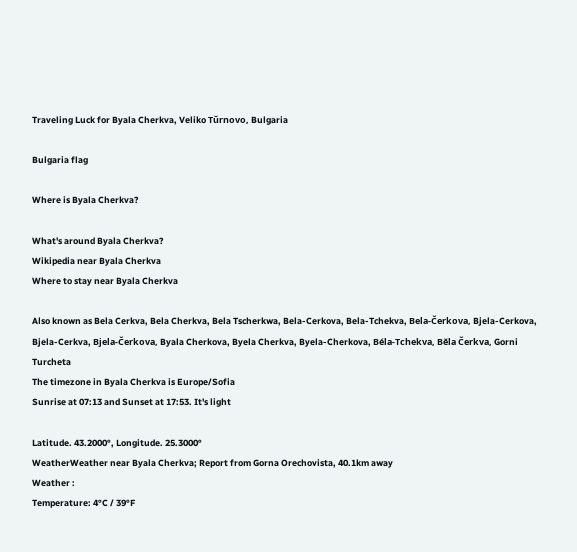Traveling Luck for Byala Cherkva, Veliko Tŭrnovo, Bulgaria

Bulgaria flag

Where is Byala Cherkva?

What's around Byala Cherkva?
Wikipedia near Byala Cherkva
Where to stay near Byala Cherkva

Also known as Bela Cerkva, Bela Cherkva, Bela Tscherkwa, Bela-Cerkova, Bela-Tchekva, Bela-Čerkova, Bjela-Cerkova, Bjela-Cerkva, Bjela-Čerkova, Byala Cherkova, Byela Cherkva, Byela-Cherkova, Béla-Tchekva, Běla Čerkva, Gorni Turcheta
The timezone in Byala Cherkva is Europe/Sofia
Sunrise at 07:13 and Sunset at 17:53. It's light

Latitude. 43.2000°, Longitude. 25.3000°
WeatherWeather near Byala Cherkva; Report from Gorna Orechovista, 40.1km away
Weather :
Temperature: 4°C / 39°F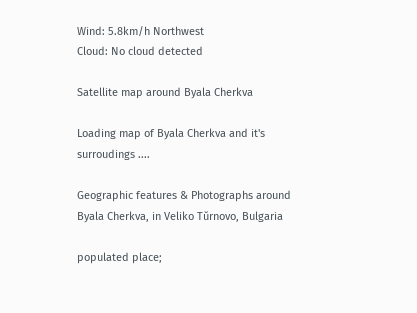Wind: 5.8km/h Northwest
Cloud: No cloud detected

Satellite map around Byala Cherkva

Loading map of Byala Cherkva and it's surroudings ....

Geographic features & Photographs around Byala Cherkva, in Veliko Tŭrnovo, Bulgaria

populated place;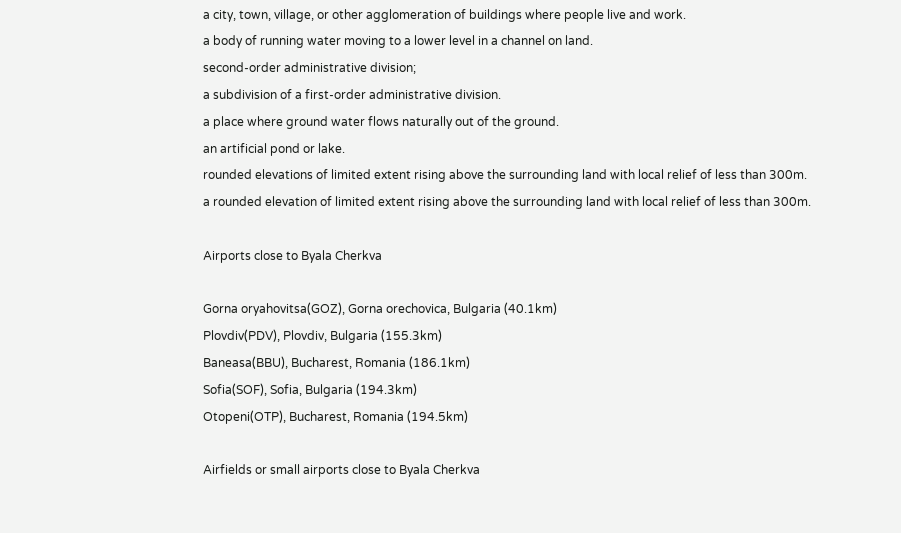a city, town, village, or other agglomeration of buildings where people live and work.
a body of running water moving to a lower level in a channel on land.
second-order administrative division;
a subdivision of a first-order administrative division.
a place where ground water flows naturally out of the ground.
an artificial pond or lake.
rounded elevations of limited extent rising above the surrounding land with local relief of less than 300m.
a rounded elevation of limited extent rising above the surrounding land with local relief of less than 300m.

Airports close to Byala Cherkva

Gorna oryahovitsa(GOZ), Gorna orechovica, Bulgaria (40.1km)
Plovdiv(PDV), Plovdiv, Bulgaria (155.3km)
Baneasa(BBU), Bucharest, Romania (186.1km)
Sofia(SOF), Sofia, Bulgaria (194.3km)
Otopeni(OTP), Bucharest, Romania (194.5km)

Airfields or small airports close to Byala Cherkva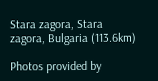Stara zagora, Stara zagora, Bulgaria (113.6km)

Photos provided by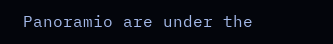Panoramio are under the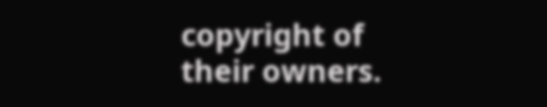copyright of their owners.